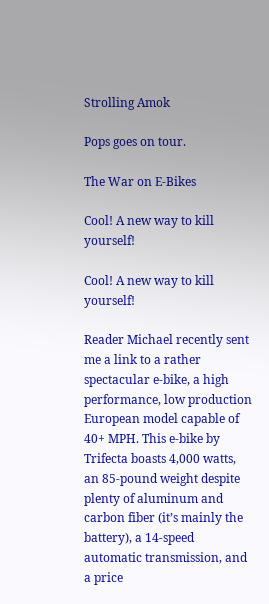Strolling Amok

Pops goes on tour.

The War on E-Bikes

Cool! A new way to kill yourself!

Cool! A new way to kill yourself!

Reader Michael recently sent me a link to a rather spectacular e-bike, a high performance, low production European model capable of 40+ MPH. This e-bike by Trifecta boasts 4,000 watts, an 85-pound weight despite plenty of aluminum and carbon fiber (it’s mainly the battery), a 14-speed automatic transmission, and a price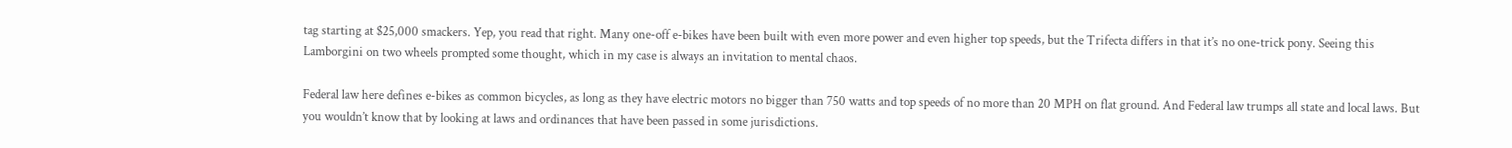tag starting at $25,000 smackers. Yep, you read that right. Many one-off e-bikes have been built with even more power and even higher top speeds, but the Trifecta differs in that it’s no one-trick pony. Seeing this Lamborgini on two wheels prompted some thought, which in my case is always an invitation to mental chaos.

Federal law here defines e-bikes as common bicycles, as long as they have electric motors no bigger than 750 watts and top speeds of no more than 20 MPH on flat ground. And Federal law trumps all state and local laws. But you wouldn’t know that by looking at laws and ordinances that have been passed in some jurisdictions.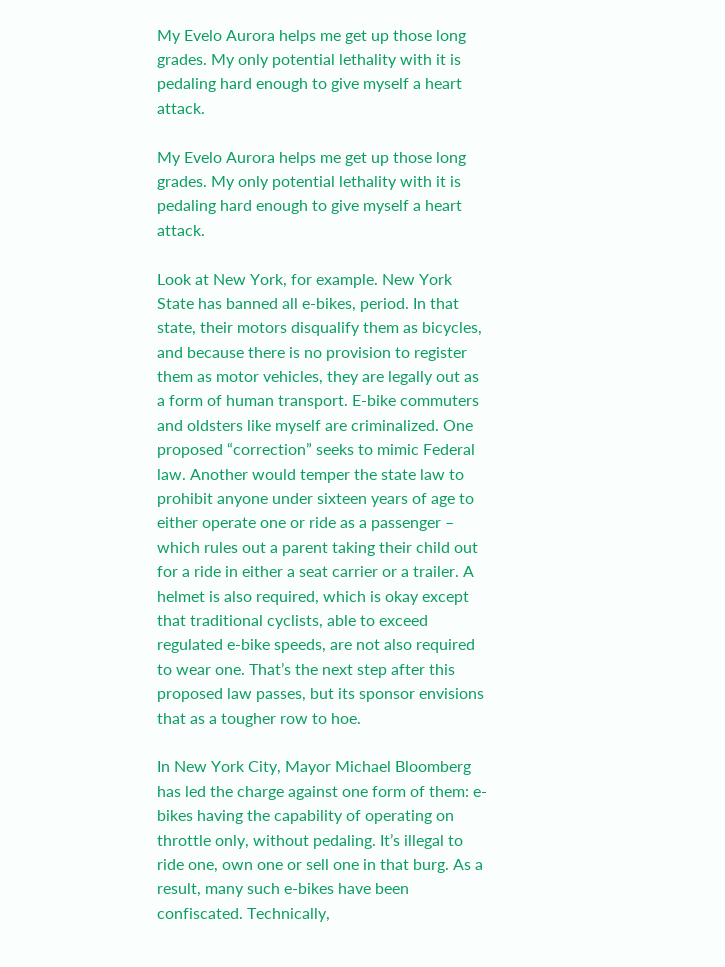My Evelo Aurora helps me get up those long grades. My only potential lethality with it is pedaling hard enough to give myself a heart attack.

My Evelo Aurora helps me get up those long grades. My only potential lethality with it is pedaling hard enough to give myself a heart attack.

Look at New York, for example. New York State has banned all e-bikes, period. In that state, their motors disqualify them as bicycles, and because there is no provision to register them as motor vehicles, they are legally out as a form of human transport. E-bike commuters and oldsters like myself are criminalized. One proposed “correction” seeks to mimic Federal law. Another would temper the state law to prohibit anyone under sixteen years of age to either operate one or ride as a passenger – which rules out a parent taking their child out for a ride in either a seat carrier or a trailer. A helmet is also required, which is okay except that traditional cyclists, able to exceed regulated e-bike speeds, are not also required to wear one. That’s the next step after this proposed law passes, but its sponsor envisions that as a tougher row to hoe.

In New York City, Mayor Michael Bloomberg has led the charge against one form of them: e-bikes having the capability of operating on throttle only, without pedaling. It’s illegal to ride one, own one or sell one in that burg. As a result, many such e-bikes have been confiscated. Technically,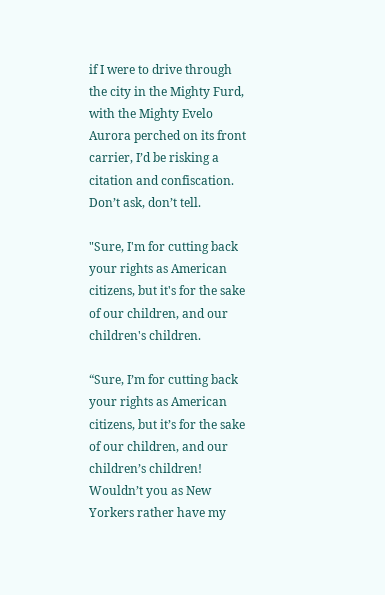if I were to drive through the city in the Mighty Furd, with the Mighty Evelo Aurora perched on its front carrier, I’d be risking a citation and confiscation. Don’t ask, don’t tell.

"Sure, I'm for cutting back your rights as American citizens, but it's for the sake of our children, and our children's children.

“Sure, I’m for cutting back your rights as American citizens, but it’s for the sake of our children, and our children’s children! Wouldn’t you as New Yorkers rather have my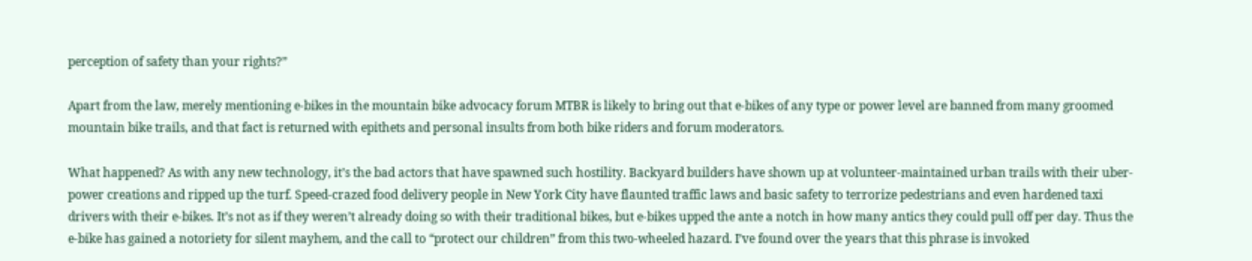perception of safety than your rights?”

Apart from the law, merely mentioning e-bikes in the mountain bike advocacy forum MTBR is likely to bring out that e-bikes of any type or power level are banned from many groomed mountain bike trails, and that fact is returned with epithets and personal insults from both bike riders and forum moderators.

What happened? As with any new technology, it’s the bad actors that have spawned such hostility. Backyard builders have shown up at volunteer-maintained urban trails with their uber-power creations and ripped up the turf. Speed-crazed food delivery people in New York City have flaunted traffic laws and basic safety to terrorize pedestrians and even hardened taxi drivers with their e-bikes. It’s not as if they weren’t already doing so with their traditional bikes, but e-bikes upped the ante a notch in how many antics they could pull off per day. Thus the e-bike has gained a notoriety for silent mayhem, and the call to “protect our children” from this two-wheeled hazard. I’ve found over the years that this phrase is invoked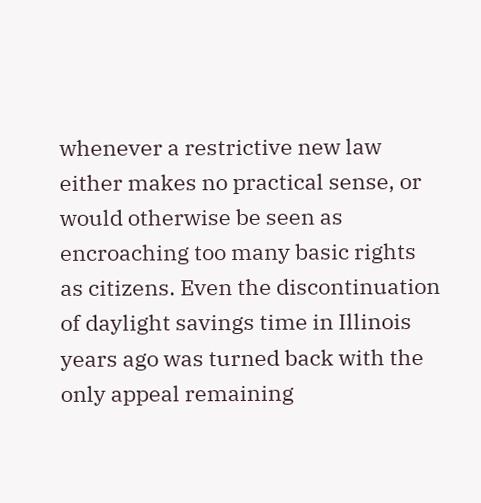whenever a restrictive new law either makes no practical sense, or would otherwise be seen as encroaching too many basic rights as citizens. Even the discontinuation of daylight savings time in Illinois years ago was turned back with the only appeal remaining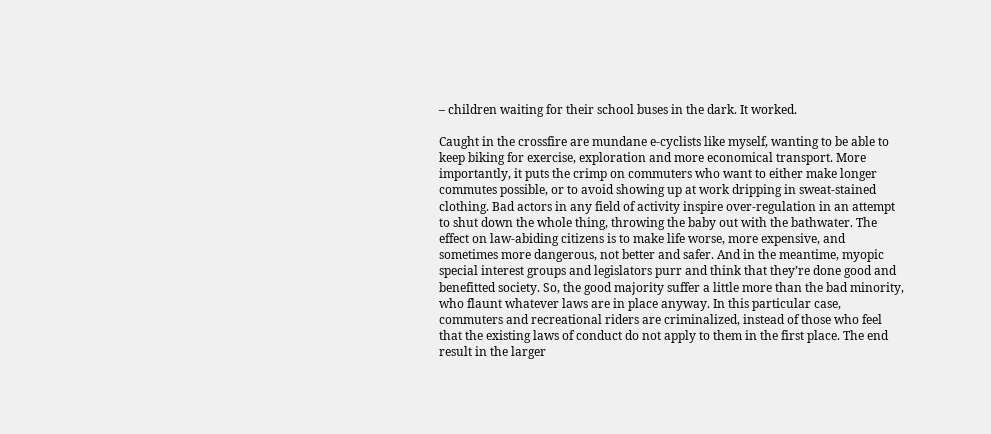– children waiting for their school buses in the dark. It worked.

Caught in the crossfire are mundane e-cyclists like myself, wanting to be able to keep biking for exercise, exploration and more economical transport. More importantly, it puts the crimp on commuters who want to either make longer commutes possible, or to avoid showing up at work dripping in sweat-stained clothing. Bad actors in any field of activity inspire over-regulation in an attempt to shut down the whole thing, throwing the baby out with the bathwater. The effect on law-abiding citizens is to make life worse, more expensive, and sometimes more dangerous, not better and safer. And in the meantime, myopic special interest groups and legislators purr and think that they’re done good and benefitted society. So, the good majority suffer a little more than the bad minority, who flaunt whatever laws are in place anyway. In this particular case, commuters and recreational riders are criminalized, instead of those who feel that the existing laws of conduct do not apply to them in the first place. The end result in the larger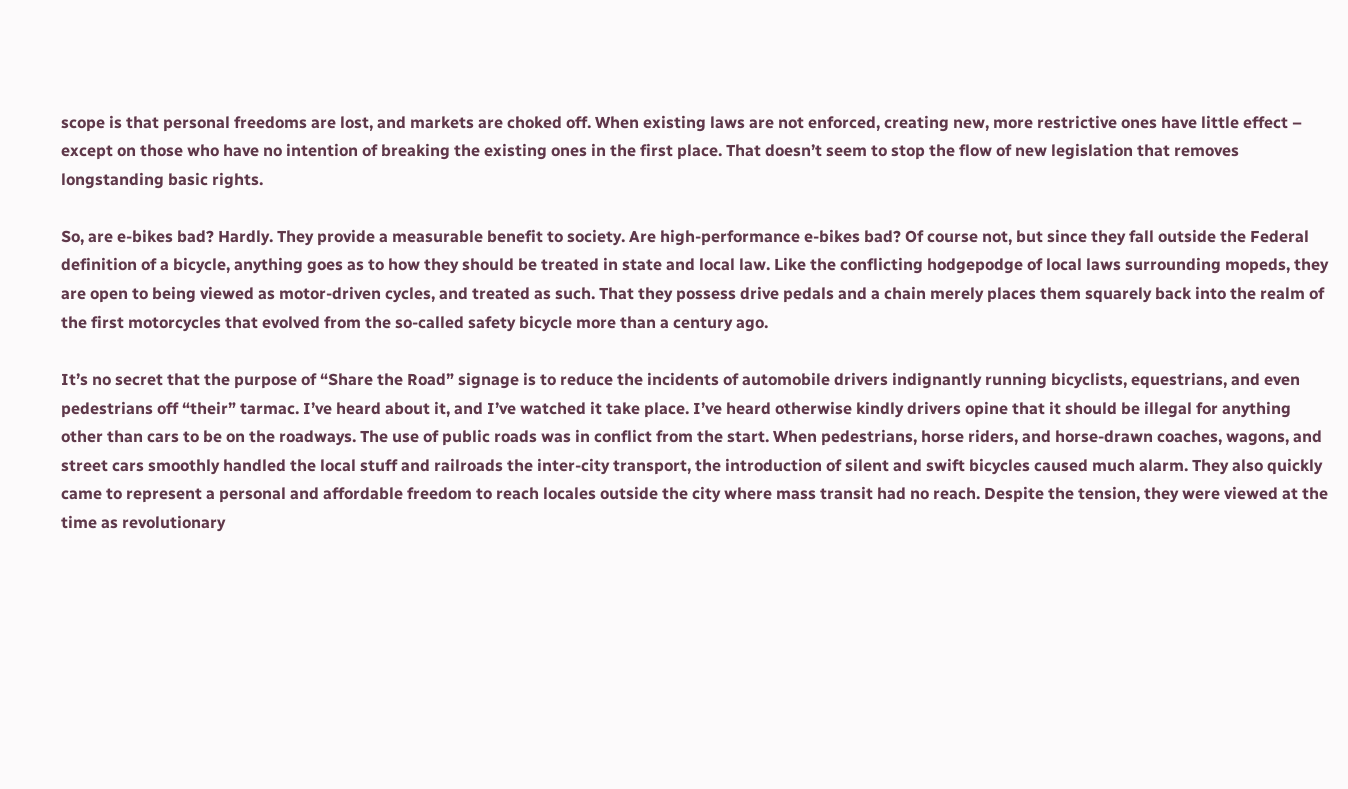scope is that personal freedoms are lost, and markets are choked off. When existing laws are not enforced, creating new, more restrictive ones have little effect – except on those who have no intention of breaking the existing ones in the first place. That doesn’t seem to stop the flow of new legislation that removes longstanding basic rights.

So, are e-bikes bad? Hardly. They provide a measurable benefit to society. Are high-performance e-bikes bad? Of course not, but since they fall outside the Federal definition of a bicycle, anything goes as to how they should be treated in state and local law. Like the conflicting hodgepodge of local laws surrounding mopeds, they are open to being viewed as motor-driven cycles, and treated as such. That they possess drive pedals and a chain merely places them squarely back into the realm of the first motorcycles that evolved from the so-called safety bicycle more than a century ago.

It’s no secret that the purpose of “Share the Road” signage is to reduce the incidents of automobile drivers indignantly running bicyclists, equestrians, and even pedestrians off “their” tarmac. I’ve heard about it, and I’ve watched it take place. I’ve heard otherwise kindly drivers opine that it should be illegal for anything other than cars to be on the roadways. The use of public roads was in conflict from the start. When pedestrians, horse riders, and horse-drawn coaches, wagons, and street cars smoothly handled the local stuff and railroads the inter-city transport, the introduction of silent and swift bicycles caused much alarm. They also quickly came to represent a personal and affordable freedom to reach locales outside the city where mass transit had no reach. Despite the tension, they were viewed at the time as revolutionary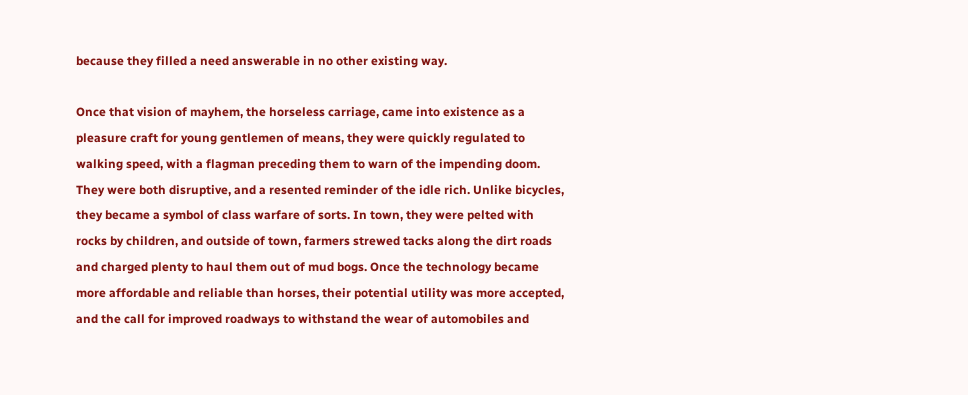because they filled a need answerable in no other existing way.

Once that vision of mayhem, the horseless carriage, came into existence as a pleasure craft for young gentlemen of means, they were quickly regulated to walking speed, with a flagman preceding them to warn of the impending doom. They were both disruptive, and a resented reminder of the idle rich. Unlike bicycles, they became a symbol of class warfare of sorts. In town, they were pelted with rocks by children, and outside of town, farmers strewed tacks along the dirt roads and charged plenty to haul them out of mud bogs. Once the technology became more affordable and reliable than horses, their potential utility was more accepted, and the call for improved roadways to withstand the wear of automobiles and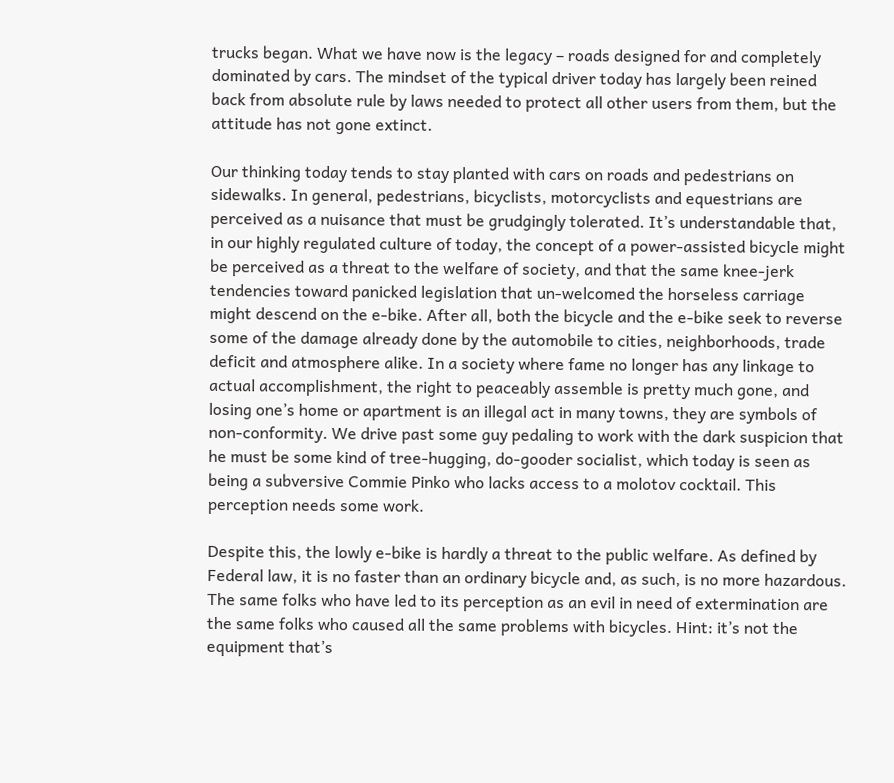trucks began. What we have now is the legacy – roads designed for and completely dominated by cars. The mindset of the typical driver today has largely been reined back from absolute rule by laws needed to protect all other users from them, but the attitude has not gone extinct.

Our thinking today tends to stay planted with cars on roads and pedestrians on sidewalks. In general, pedestrians, bicyclists, motorcyclists and equestrians are perceived as a nuisance that must be grudgingly tolerated. It’s understandable that, in our highly regulated culture of today, the concept of a power-assisted bicycle might be perceived as a threat to the welfare of society, and that the same knee-jerk tendencies toward panicked legislation that un-welcomed the horseless carriage might descend on the e-bike. After all, both the bicycle and the e-bike seek to reverse some of the damage already done by the automobile to cities, neighborhoods, trade deficit and atmosphere alike. In a society where fame no longer has any linkage to actual accomplishment, the right to peaceably assemble is pretty much gone, and losing one’s home or apartment is an illegal act in many towns, they are symbols of non-conformity. We drive past some guy pedaling to work with the dark suspicion that he must be some kind of tree-hugging, do-gooder socialist, which today is seen as being a subversive Commie Pinko who lacks access to a molotov cocktail. This perception needs some work.

Despite this, the lowly e-bike is hardly a threat to the public welfare. As defined by Federal law, it is no faster than an ordinary bicycle and, as such, is no more hazardous. The same folks who have led to its perception as an evil in need of extermination are the same folks who caused all the same problems with bicycles. Hint: it’s not the equipment that’s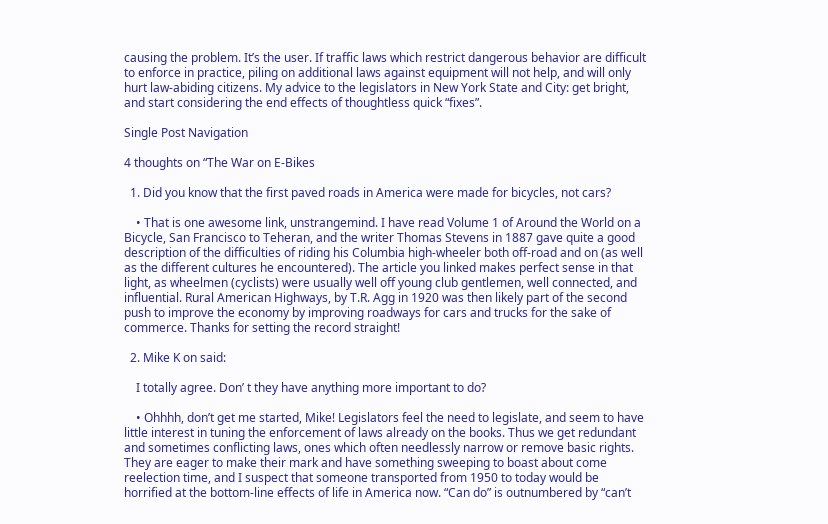causing the problem. It’s the user. If traffic laws which restrict dangerous behavior are difficult to enforce in practice, piling on additional laws against equipment will not help, and will only hurt law-abiding citizens. My advice to the legislators in New York State and City: get bright, and start considering the end effects of thoughtless quick “fixes”.

Single Post Navigation

4 thoughts on “The War on E-Bikes

  1. Did you know that the first paved roads in America were made for bicycles, not cars?

    • That is one awesome link, unstrangemind. I have read Volume 1 of Around the World on a Bicycle, San Francisco to Teheran, and the writer Thomas Stevens in 1887 gave quite a good description of the difficulties of riding his Columbia high-wheeler both off-road and on (as well as the different cultures he encountered). The article you linked makes perfect sense in that light, as wheelmen (cyclists) were usually well off young club gentlemen, well connected, and influential. Rural American Highways, by T.R. Agg in 1920 was then likely part of the second push to improve the economy by improving roadways for cars and trucks for the sake of commerce. Thanks for setting the record straight!

  2. Mike K on said:

    I totally agree. Don’ t they have anything more important to do?

    • Ohhhh, don’t get me started, Mike! Legislators feel the need to legislate, and seem to have little interest in tuning the enforcement of laws already on the books. Thus we get redundant and sometimes conflicting laws, ones which often needlessly narrow or remove basic rights. They are eager to make their mark and have something sweeping to boast about come reelection time, and I suspect that someone transported from 1950 to today would be horrified at the bottom-line effects of life in America now. “Can do” is outnumbered by “can’t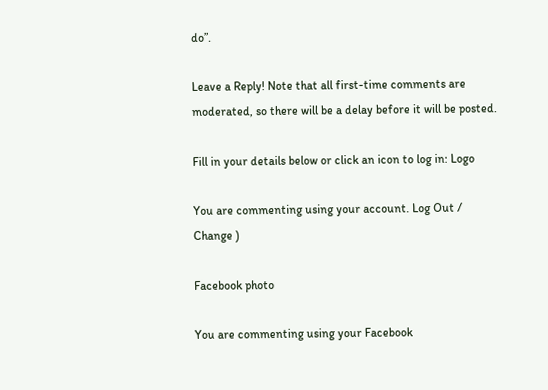do”.

Leave a Reply! Note that all first-time comments are moderated, so there will be a delay before it will be posted.

Fill in your details below or click an icon to log in: Logo

You are commenting using your account. Log Out /  Change )

Facebook photo

You are commenting using your Facebook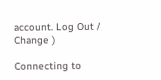account. Log Out /  Change )

Connecting to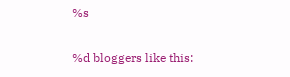%s

%d bloggers like this: